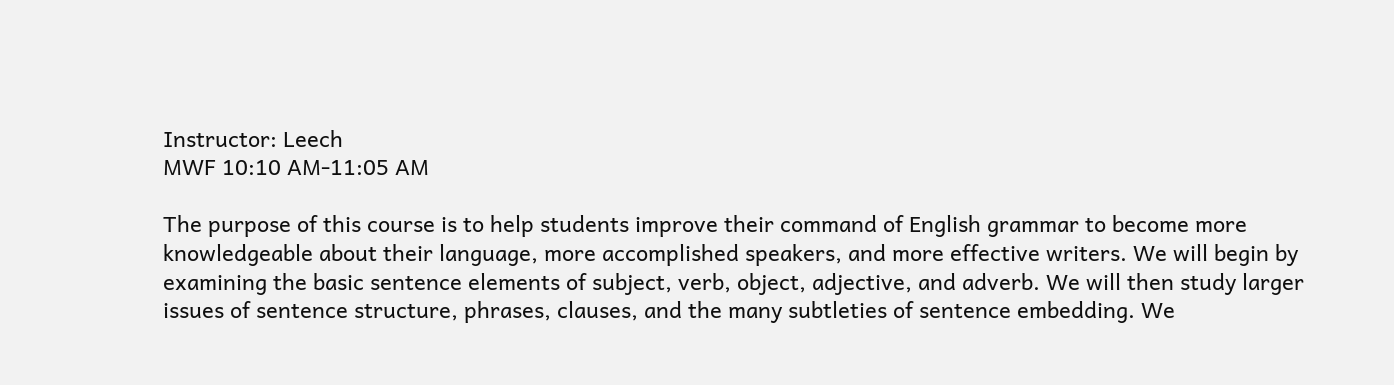Instructor: Leech
MWF 10:10 AM-11:05 AM

The purpose of this course is to help students improve their command of English grammar to become more knowledgeable about their language, more accomplished speakers, and more effective writers. We will begin by examining the basic sentence elements of subject, verb, object, adjective, and adverb. We will then study larger issues of sentence structure, phrases, clauses, and the many subtleties of sentence embedding. We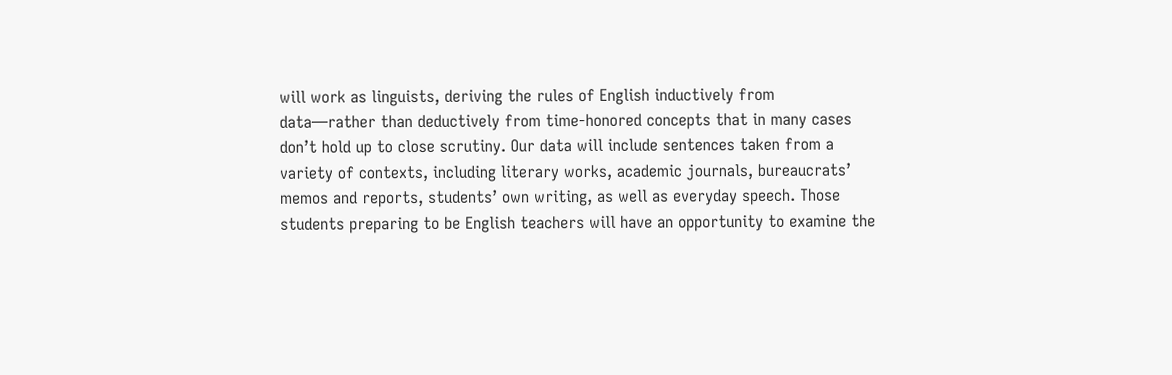will work as linguists, deriving the rules of English inductively from data—rather than deductively from time-honored concepts that in many cases don’t hold up to close scrutiny. Our data will include sentences taken from a variety of contexts, including literary works, academic journals, bureaucrats’ memos and reports, students’ own writing, as well as everyday speech. Those students preparing to be English teachers will have an opportunity to examine the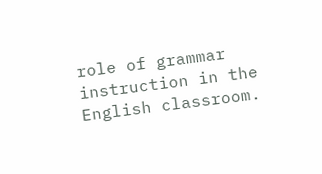role of grammar instruction in the English classroom.